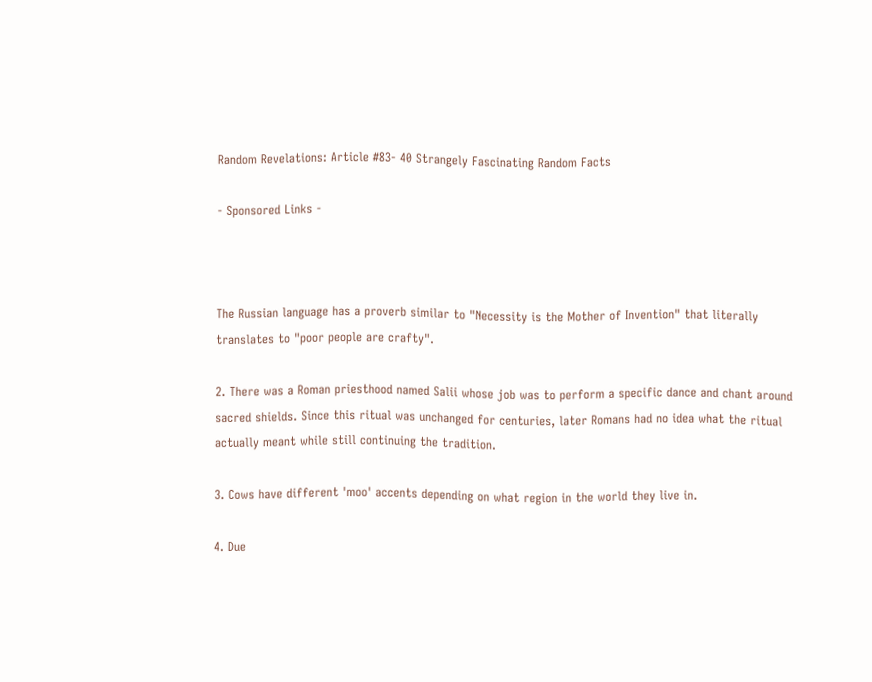Random Revelations: Article #83- 40 Strangely Fascinating Random Facts

- Sponsored Links -



The Russian language has a proverb similar to "Necessity is the Mother of Invention" that literally translates to "poor people are crafty".

2. There was a Roman priesthood named Salii whose job was to perform a specific dance and chant around sacred shields. Since this ritual was unchanged for centuries, later Romans had no idea what the ritual actually meant while still continuing the tradition.

3. Cows have different 'moo' accents depending on what region in the world they live in.

4. Due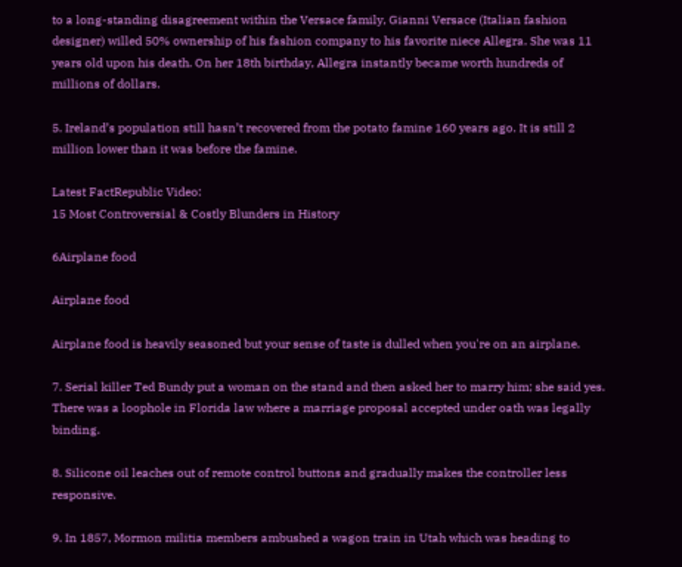to a long-standing disagreement within the Versace family, Gianni Versace (Italian fashion designer) willed 50% ownership of his fashion company to his favorite niece Allegra. She was 11 years old upon his death. On her 18th birthday, Allegra instantly became worth hundreds of millions of dollars.

5. Ireland’s population still hasn’t recovered from the potato famine 160 years ago. It is still 2 million lower than it was before the famine.

Latest FactRepublic Video:
15 Most Controversial & Costly Blunders in History

6Airplane food

Airplane food

Airplane food is heavily seasoned but your sense of taste is dulled when you're on an airplane.

7. Serial killer Ted Bundy put a woman on the stand and then asked her to marry him; she said yes. There was a loophole in Florida law where a marriage proposal accepted under oath was legally binding.

8. Silicone oil leaches out of remote control buttons and gradually makes the controller less responsive.

9. In 1857, Mormon militia members ambushed a wagon train in Utah which was heading to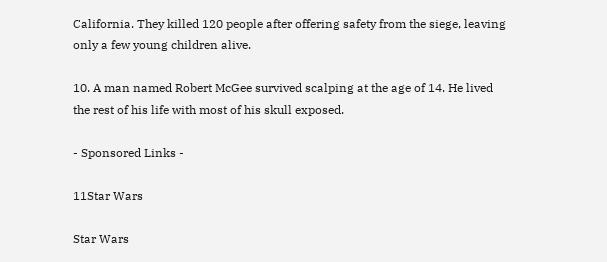California. They killed 120 people after offering safety from the siege, leaving only a few young children alive.

10. A man named Robert McGee survived scalping at the age of 14. He lived the rest of his life with most of his skull exposed.

- Sponsored Links -

11Star Wars

Star Wars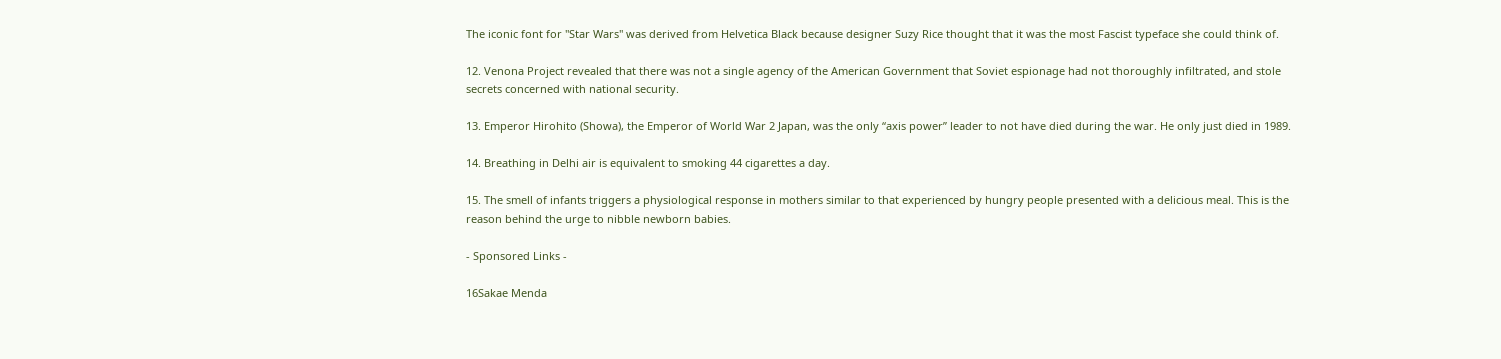The iconic font for "Star Wars" was derived from Helvetica Black because designer Suzy Rice thought that it was the most Fascist typeface she could think of.

12. Venona Project revealed that there was not a single agency of the American Government that Soviet espionage had not thoroughly infiltrated, and stole secrets concerned with national security.

13. Emperor Hirohito (Showa), the Emperor of World War 2 Japan, was the only “axis power” leader to not have died during the war. He only just died in 1989.

14. Breathing in Delhi air is equivalent to smoking 44 cigarettes a day.

15. The smell of infants triggers a physiological response in mothers similar to that experienced by hungry people presented with a delicious meal. This is the reason behind the urge to nibble newborn babies.

- Sponsored Links -

16Sakae Menda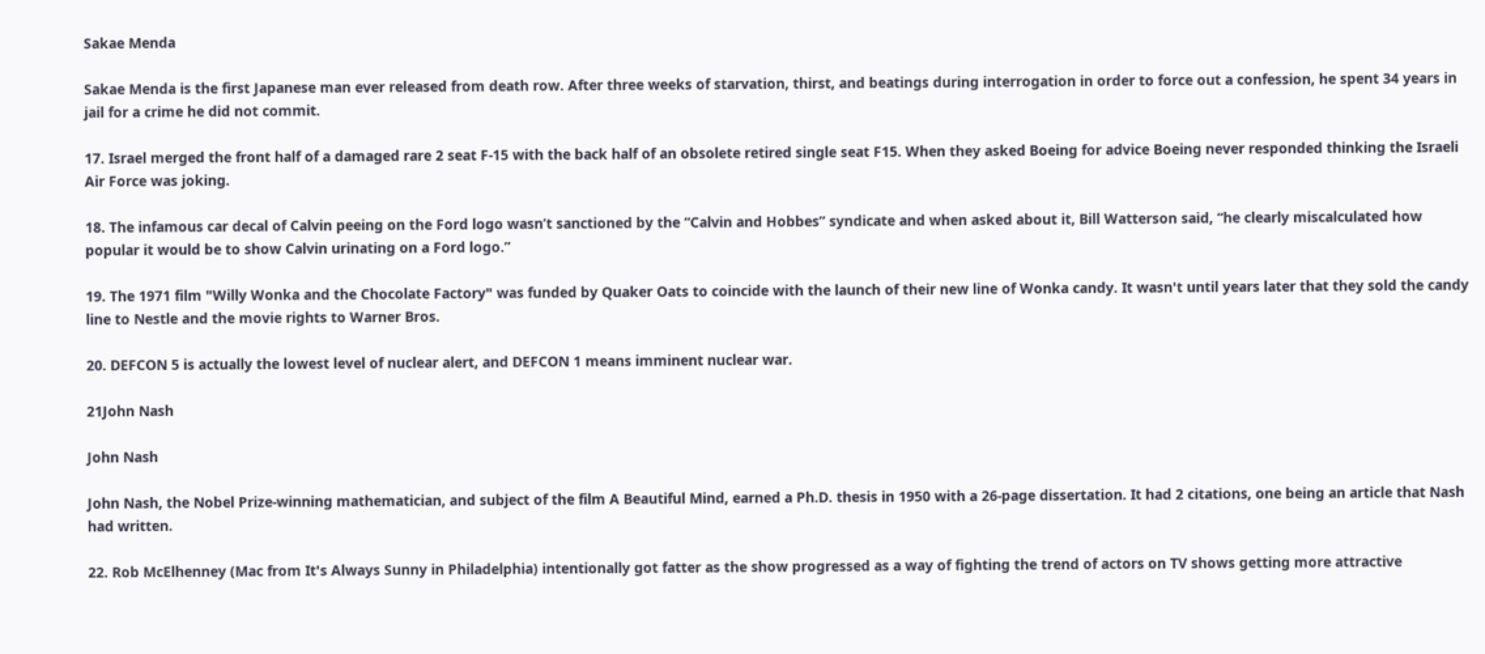Sakae Menda

Sakae Menda is the first Japanese man ever released from death row. After three weeks of starvation, thirst, and beatings during interrogation in order to force out a confession, he spent 34 years in jail for a crime he did not commit.

17. Israel merged the front half of a damaged rare 2 seat F-15 with the back half of an obsolete retired single seat F15. When they asked Boeing for advice Boeing never responded thinking the Israeli Air Force was joking.

18. The infamous car decal of Calvin peeing on the Ford logo wasn’t sanctioned by the “Calvin and Hobbes” syndicate and when asked about it, Bill Watterson said, “he clearly miscalculated how popular it would be to show Calvin urinating on a Ford logo.”

19. The 1971 film "Willy Wonka and the Chocolate Factory" was funded by Quaker Oats to coincide with the launch of their new line of Wonka candy. It wasn't until years later that they sold the candy line to Nestle and the movie rights to Warner Bros.

20. DEFCON 5 is actually the lowest level of nuclear alert, and DEFCON 1 means imminent nuclear war.

21John Nash

John Nash

John Nash, the Nobel Prize-winning mathematician, and subject of the film A Beautiful Mind, earned a Ph.D. thesis in 1950 with a 26-page dissertation. It had 2 citations, one being an article that Nash had written.

22. Rob McElhenney (Mac from It's Always Sunny in Philadelphia) intentionally got fatter as the show progressed as a way of fighting the trend of actors on TV shows getting more attractive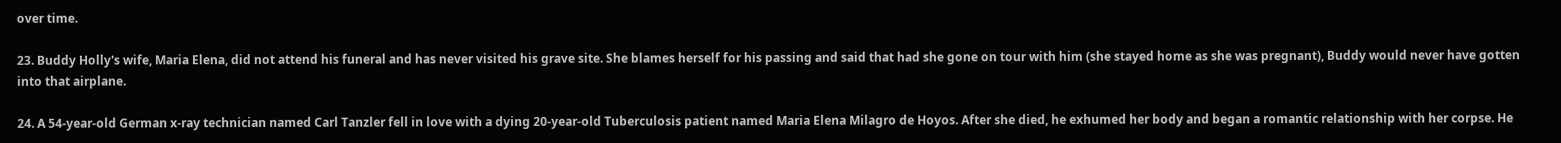over time.

23. Buddy Holly's wife, Maria Elena, did not attend his funeral and has never visited his grave site. She blames herself for his passing and said that had she gone on tour with him (she stayed home as she was pregnant), Buddy would never have gotten into that airplane.

24. A 54-year-old German x-ray technician named Carl Tanzler fell in love with a dying 20-year-old Tuberculosis patient named Maria Elena Milagro de Hoyos. After she died, he exhumed her body and began a romantic relationship with her corpse. He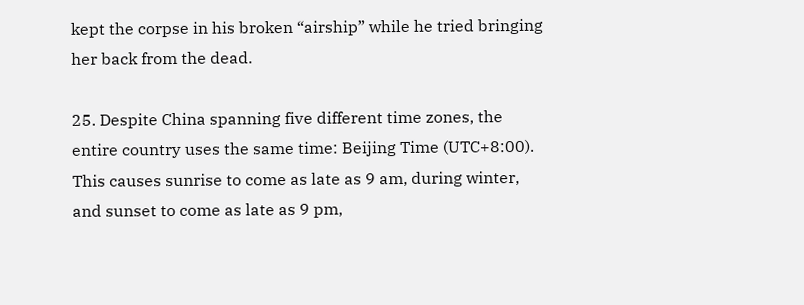kept the corpse in his broken “airship” while he tried bringing her back from the dead.

25. Despite China spanning five different time zones, the entire country uses the same time: Beijing Time (UTC+8:00). This causes sunrise to come as late as 9 am, during winter, and sunset to come as late as 9 pm,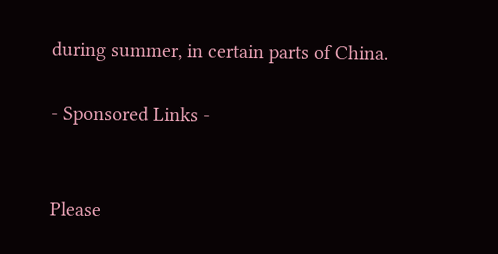during summer, in certain parts of China.

- Sponsored Links -


Please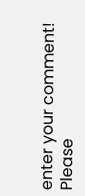enter your comment!
Please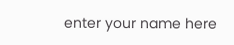enter your name here